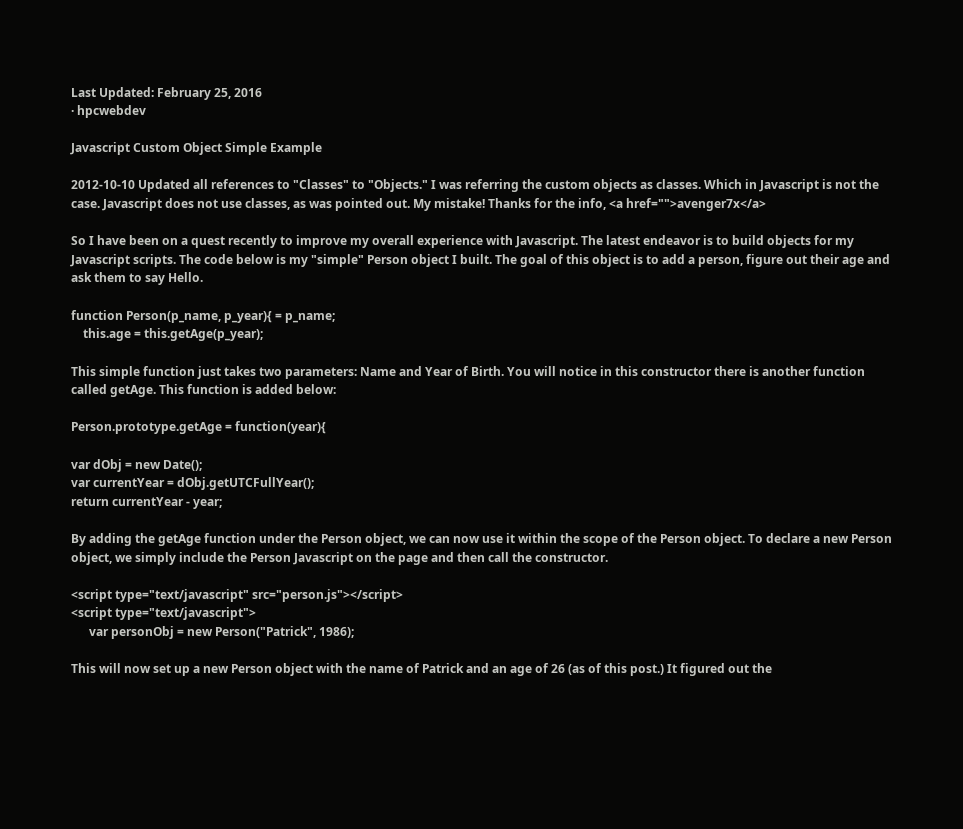Last Updated: February 25, 2016
· hpcwebdev

Javascript Custom Object Simple Example

2012-10-10 Updated all references to "Classes" to "Objects." I was referring the custom objects as classes. Which in Javascript is not the case. Javascript does not use classes, as was pointed out. My mistake! Thanks for the info, <a href="">avenger7x</a>

So I have been on a quest recently to improve my overall experience with Javascript. The latest endeavor is to build objects for my Javascript scripts. The code below is my "simple" Person object I built. The goal of this object is to add a person, figure out their age and ask them to say Hello.

function Person(p_name, p_year){ = p_name;
    this.age = this.getAge(p_year);

This simple function just takes two parameters: Name and Year of Birth. You will notice in this constructor there is another function called getAge. This function is added below:

Person.prototype.getAge = function(year){

var dObj = new Date();
var currentYear = dObj.getUTCFullYear();
return currentYear - year;

By adding the getAge function under the Person object, we can now use it within the scope of the Person object. To declare a new Person object, we simply include the Person Javascript on the page and then call the constructor.

<script type="text/javascript" src="person.js"></script>
<script type="text/javascript">
      var personObj = new Person("Patrick", 1986);

This will now set up a new Person object with the name of Patrick and an age of 26 (as of this post.) It figured out the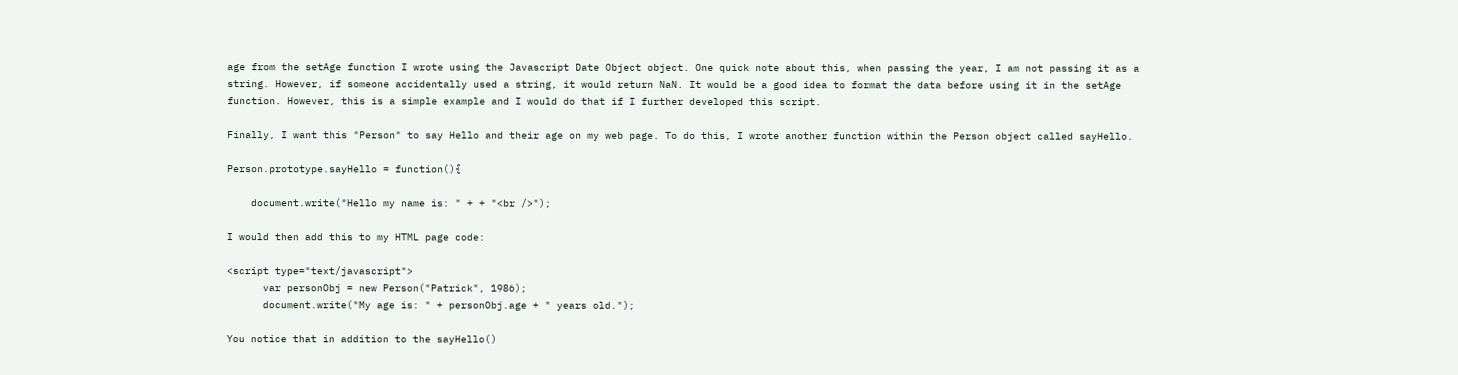age from the setAge function I wrote using the Javascript Date Object object. One quick note about this, when passing the year, I am not passing it as a string. However, if someone accidentally used a string, it would return NaN. It would be a good idea to format the data before using it in the setAge function. However, this is a simple example and I would do that if I further developed this script.

Finally, I want this "Person" to say Hello and their age on my web page. To do this, I wrote another function within the Person object called sayHello.

Person.prototype.sayHello = function(){

    document.write("Hello my name is: " + + "<br />");

I would then add this to my HTML page code:

<script type="text/javascript">
      var personObj = new Person("Patrick", 1986);
      document.write("My age is: " + personObj.age + " years old.");

You notice that in addition to the sayHello()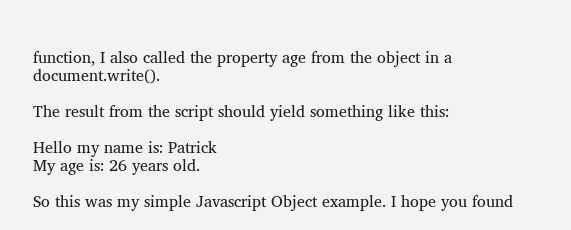function, I also called the property age from the object in a document.write().

The result from the script should yield something like this:

Hello my name is: Patrick
My age is: 26 years old.

So this was my simple Javascript Object example. I hope you found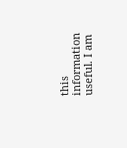this information useful. I am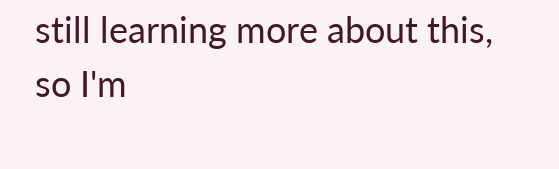still learning more about this, so I'm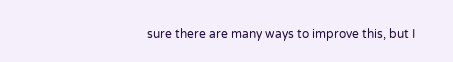sure there are many ways to improve this, but I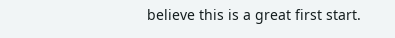believe this is a great first start.